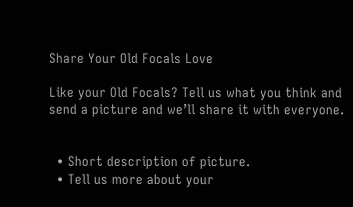Share Your Old Focals Love

Like your Old Focals? Tell us what you think and send a picture and we’ll share it with everyone.


  • Short description of picture.
  • Tell us more about your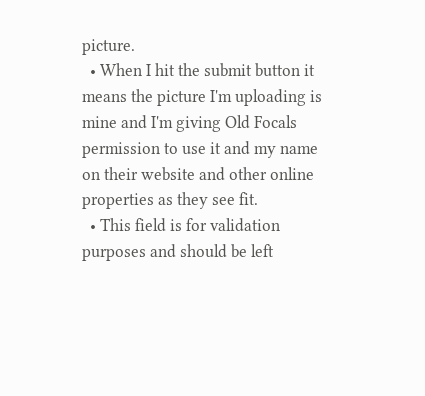picture.
  • When I hit the submit button it means the picture I'm uploading is mine and I'm giving Old Focals permission to use it and my name on their website and other online properties as they see fit.
  • This field is for validation purposes and should be left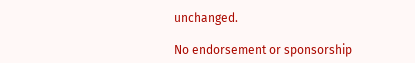unchanged.

No endorsement or sponsorship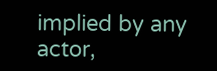implied by any actor,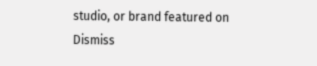studio, or brand featured on Dismiss